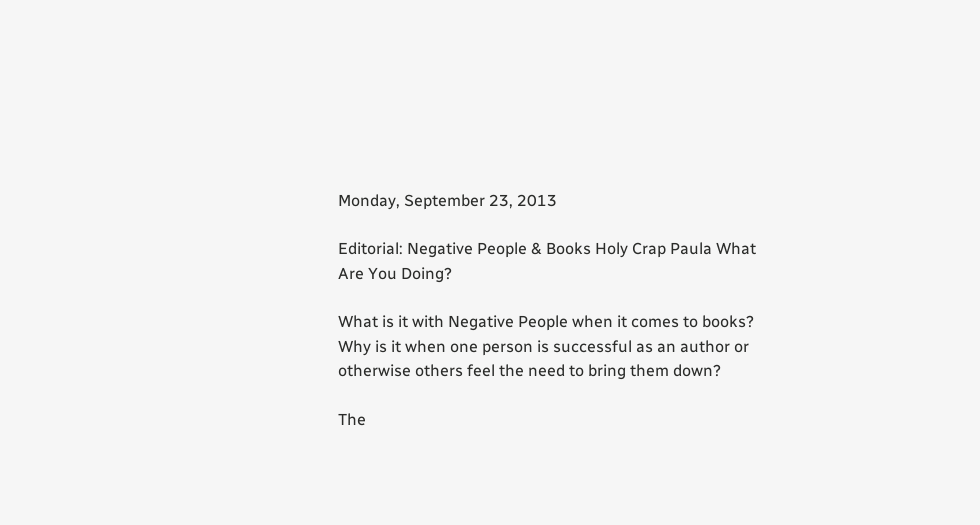Monday, September 23, 2013

Editorial: Negative People & Books Holy Crap Paula What Are You Doing?

What is it with Negative People when it comes to books?  Why is it when one person is successful as an author or otherwise others feel the need to bring them down?

The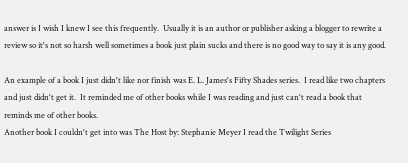answer is I wish I knew I see this frequently.  Usually it is an author or publisher asking a blogger to rewrite a review so it's not so harsh well sometimes a book just plain sucks and there is no good way to say it is any good.

An example of a book I just didn't like nor finish was E. L. James's Fifty Shades series.  I read like two chapters and just didn't get it.  It reminded me of other books while I was reading and just can't read a book that reminds me of other books.
Another book I couldn't get into was The Host by: Stephanie Meyer I read the Twilight Series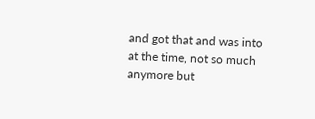and got that and was into at the time, not so much anymore but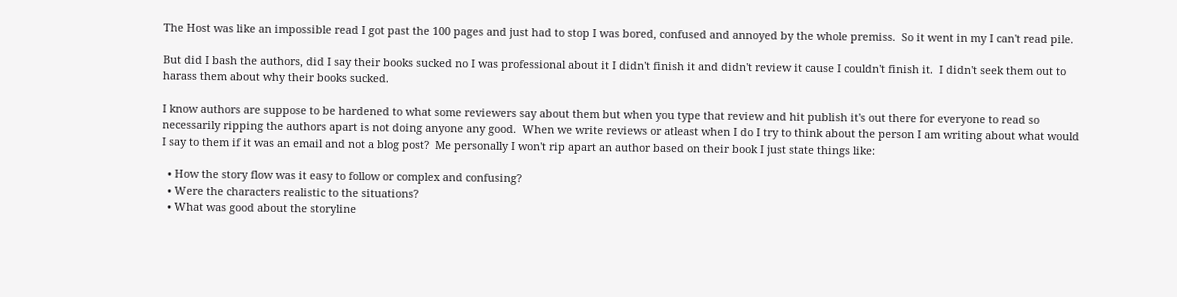The Host was like an impossible read I got past the 100 pages and just had to stop I was bored, confused and annoyed by the whole premiss.  So it went in my I can't read pile.

But did I bash the authors, did I say their books sucked no I was professional about it I didn't finish it and didn't review it cause I couldn't finish it.  I didn't seek them out to harass them about why their books sucked.

I know authors are suppose to be hardened to what some reviewers say about them but when you type that review and hit publish it's out there for everyone to read so necessarily ripping the authors apart is not doing anyone any good.  When we write reviews or atleast when I do I try to think about the person I am writing about what would I say to them if it was an email and not a blog post?  Me personally I won't rip apart an author based on their book I just state things like:

  • How the story flow was it easy to follow or complex and confusing?
  • Were the characters realistic to the situations?
  • What was good about the storyline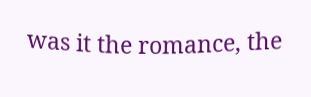was it the romance, the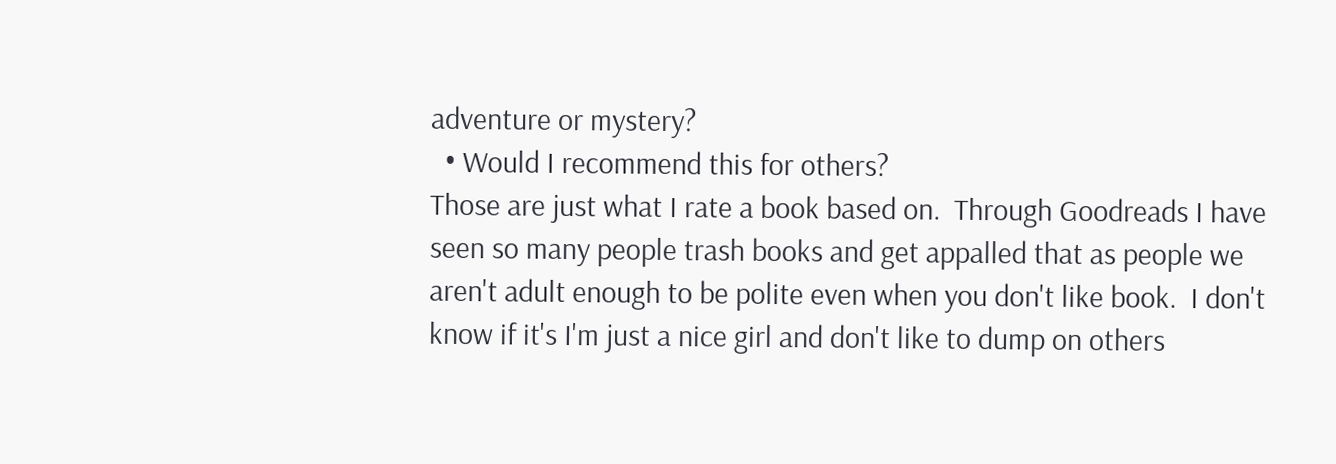adventure or mystery?
  • Would I recommend this for others?
Those are just what I rate a book based on.  Through Goodreads I have seen so many people trash books and get appalled that as people we aren't adult enough to be polite even when you don't like book.  I don't know if it's I'm just a nice girl and don't like to dump on others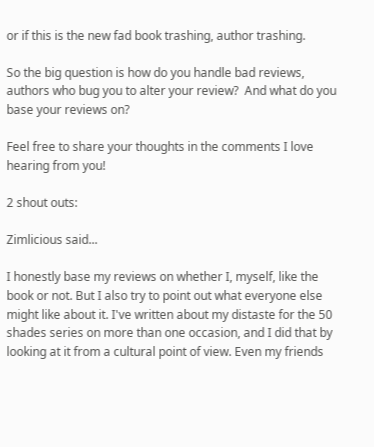or if this is the new fad book trashing, author trashing.

So the big question is how do you handle bad reviews, authors who bug you to alter your review?  And what do you base your reviews on?

Feel free to share your thoughts in the comments I love hearing from you!

2 shout outs:

Zimlicious said...

I honestly base my reviews on whether I, myself, like the book or not. But I also try to point out what everyone else might like about it. I've written about my distaste for the 50 shades series on more than one occasion, and I did that by looking at it from a cultural point of view. Even my friends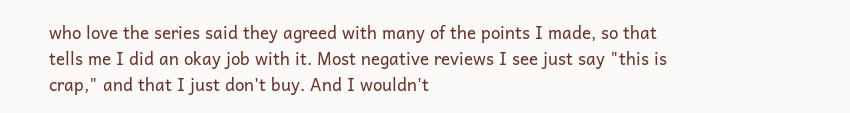who love the series said they agreed with many of the points I made, so that tells me I did an okay job with it. Most negative reviews I see just say "this is crap," and that I just don't buy. And I wouldn't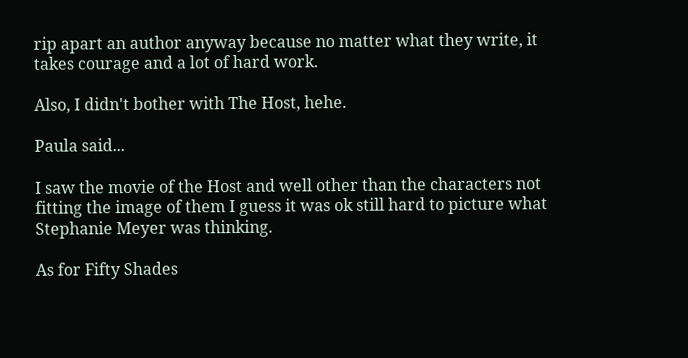rip apart an author anyway because no matter what they write, it takes courage and a lot of hard work.

Also, I didn't bother with The Host, hehe.

Paula said...

I saw the movie of the Host and well other than the characters not fitting the image of them I guess it was ok still hard to picture what Stephanie Meyer was thinking.

As for Fifty Shades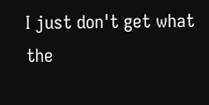I just don't get what the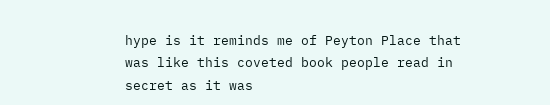hype is it reminds me of Peyton Place that was like this coveted book people read in secret as it was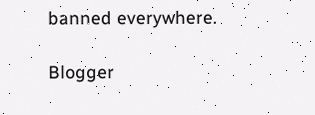banned everywhere.

Blogger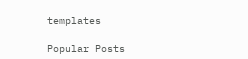templates

Popular Posts